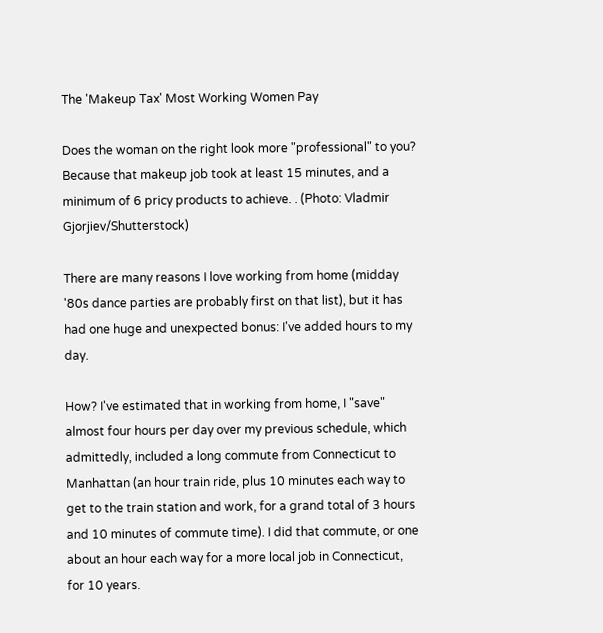The 'Makeup Tax' Most Working Women Pay

Does the woman on the right look more "professional" to you? Because that makeup job took at least 15 minutes, and a minimum of 6 pricy products to achieve. . (Photo: Vladmir Gjorjiev/Shutterstock)

There are many reasons I love working from home (midday '80s dance parties are probably first on that list), but it has had one huge and unexpected bonus: I've added hours to my day.

How? I've estimated that in working from home, I "save" almost four hours per day over my previous schedule, which admittedly, included a long commute from Connecticut to Manhattan (an hour train ride, plus 10 minutes each way to get to the train station and work, for a grand total of 3 hours and 10 minutes of commute time). I did that commute, or one about an hour each way for a more local job in Connecticut, for 10 years.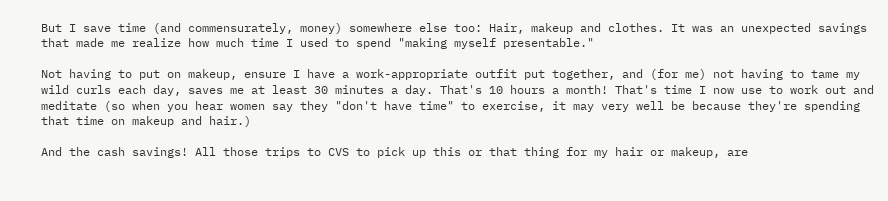But I save time (and commensurately, money) somewhere else too: Hair, makeup and clothes. It was an unexpected savings that made me realize how much time I used to spend "making myself presentable."

Not having to put on makeup, ensure I have a work-appropriate outfit put together, and (for me) not having to tame my wild curls each day, saves me at least 30 minutes a day. That's 10 hours a month! That's time I now use to work out and meditate (so when you hear women say they "don't have time" to exercise, it may very well be because they're spending that time on makeup and hair.)

And the cash savings! All those trips to CVS to pick up this or that thing for my hair or makeup, are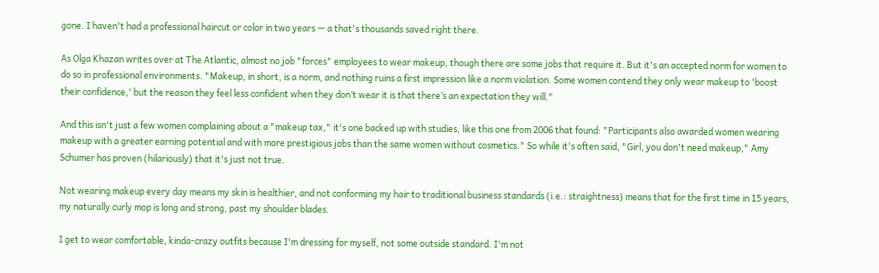gone. I haven't had a professional haircut or color in two years — a that's thousands saved right there.

As Olga Khazan writes over at The Atlantic, almost no job "forces" employees to wear makeup, though there are some jobs that require it. But it's an accepted norm for women to do so in professional environments. "Makeup, in short, is a norm, and nothing ruins a first impression like a norm violation. Some women contend they only wear makeup to 'boost their confidence,' but the reason they feel less confident when they don’t wear it is that there’s an expectation they will."

And this isn't just a few women complaining about a "makeup tax," it's one backed up with studies, like this one from 2006 that found: "Participants also awarded women wearing makeup with a greater earning potential and with more prestigious jobs than the same women without cosmetics." So while it's often said, "Girl, you don't need makeup," Amy Schumer has proven (hilariously) that it's just not true.

Not wearing makeup every day means my skin is healthier, and not conforming my hair to traditional business standards (i.e.: straightness) means that for the first time in 15 years, my naturally curly mop is long and strong, past my shoulder blades.

I get to wear comfortable, kinda-crazy outfits because I'm dressing for myself, not some outside standard. I'm not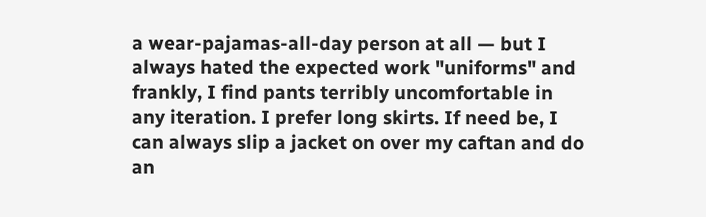a wear-pajamas-all-day person at all — but I always hated the expected work "uniforms" and frankly, I find pants terribly uncomfortable in any iteration. I prefer long skirts. If need be, I can always slip a jacket on over my caftan and do an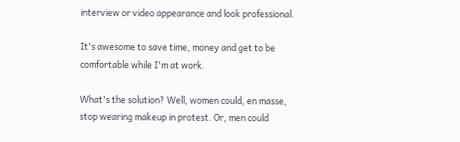interview or video appearance and look professional.

It's awesome to save time, money and get to be comfortable while I'm at work.

What's the solution? Well, women could, en masse, stop wearing makeup in protest. Or, men could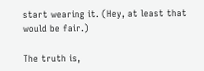start wearing it. (Hey, at least that would be fair.)

The truth is,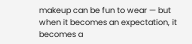makeup can be fun to wear — but when it becomes an expectation, it becomes a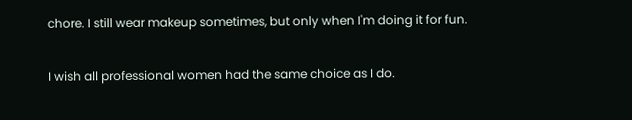chore. I still wear makeup sometimes, but only when I'm doing it for fun.

I wish all professional women had the same choice as I do.